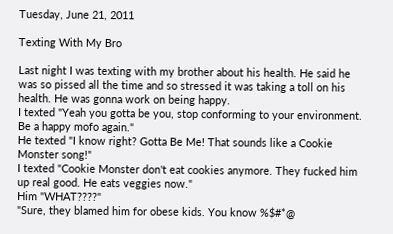Tuesday, June 21, 2011

Texting With My Bro

Last night I was texting with my brother about his health. He said he was so pissed all the time and so stressed it was taking a toll on his health. He was gonna work on being happy.
I texted "Yeah you gotta be you, stop conforming to your environment. Be a happy mofo again."
He texted "I know right? Gotta Be Me! That sounds like a Cookie Monster song!"
I texted "Cookie Monster don't eat cookies anymore. They fucked him up real good. He eats veggies now."
Him "WHAT????"
"Sure, they blamed him for obese kids. You know %$#*@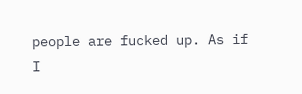people are fucked up. As if I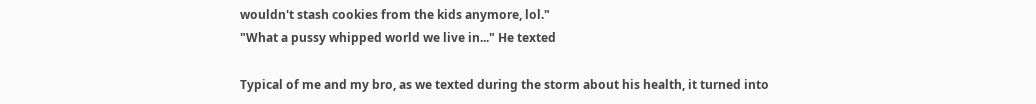wouldn't stash cookies from the kids anymore, lol."
"What a pussy whipped world we live in..." He texted

Typical of me and my bro, as we texted during the storm about his health, it turned into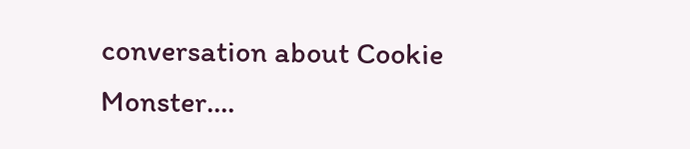conversation about Cookie Monster....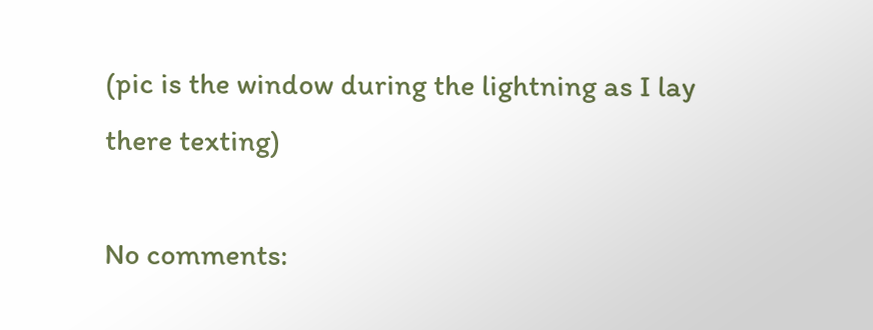(pic is the window during the lightning as I lay there texting)

No comments: